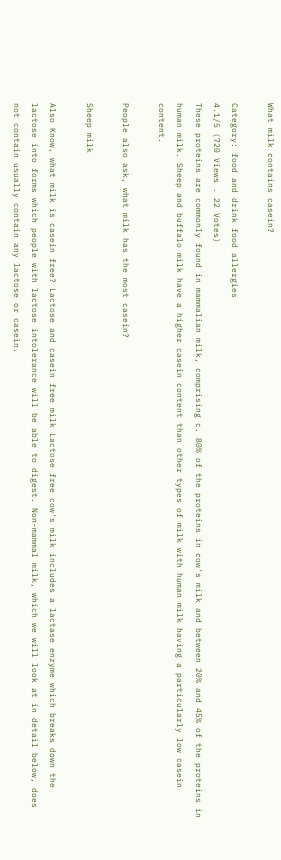What milk contains casein?

Category: food and drink food allergies
4.1/5 (720 Views . 22 Votes)
These proteins are commonly found in mammalian milk, comprising c. 80% of the proteins in cow's milk and between 20% and 45% of the proteins in human milk. Sheep and buffalo milk have a higher casein content than other types of milk with human milk having a particularly low casein content.

People also ask, what milk has the most casein?

Sheep milk

Also Know, what milk is casein free? Lactose and casein free milk Lactose free cow's milk includes a lactase enzyme which breaks down the lactose into forms which people with lactose intolerance will be able to digest. Non-mammal milk, which we will look at in detail below, does not contain usually contain any lactose or casein.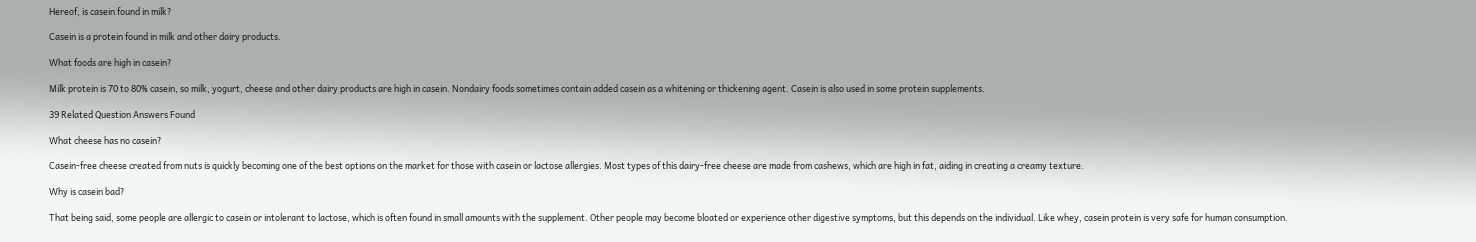Hereof, is casein found in milk?

Casein is a protein found in milk and other dairy products.

What foods are high in casein?

Milk protein is 70 to 80% casein, so milk, yogurt, cheese and other dairy products are high in casein. Nondairy foods sometimes contain added casein as a whitening or thickening agent. Casein is also used in some protein supplements.

39 Related Question Answers Found

What cheese has no casein?

Casein-free cheese created from nuts is quickly becoming one of the best options on the market for those with casein or lactose allergies. Most types of this dairy-free cheese are made from cashews, which are high in fat, aiding in creating a creamy texture.

Why is casein bad?

That being said, some people are allergic to casein or intolerant to lactose, which is often found in small amounts with the supplement. Other people may become bloated or experience other digestive symptoms, but this depends on the individual. Like whey, casein protein is very safe for human consumption.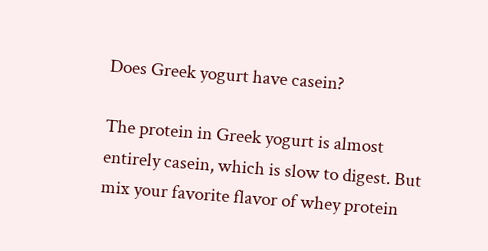Does Greek yogurt have casein?

The protein in Greek yogurt is almost entirely casein, which is slow to digest. But mix your favorite flavor of whey protein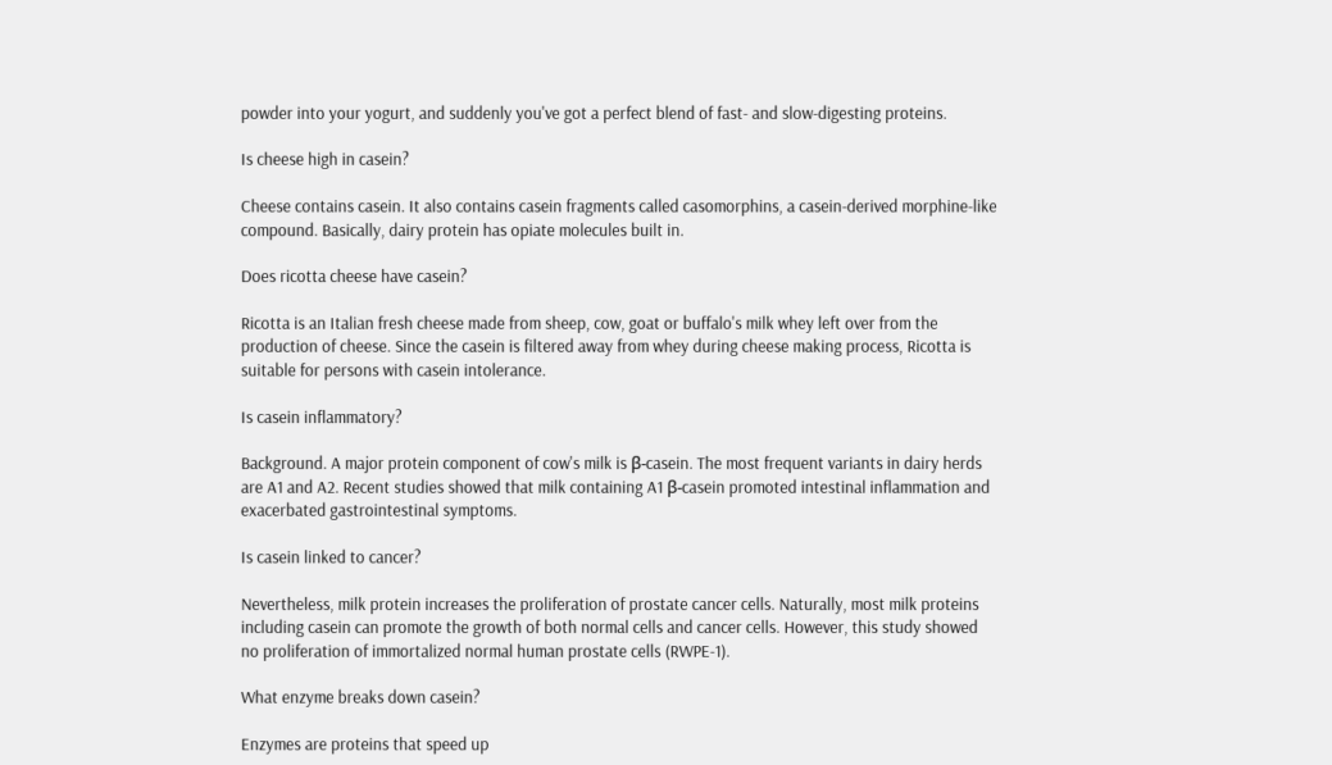powder into your yogurt, and suddenly you've got a perfect blend of fast- and slow-digesting proteins.

Is cheese high in casein?

Cheese contains casein. It also contains casein fragments called casomorphins, a casein-derived morphine-like compound. Basically, dairy protein has opiate molecules built in.

Does ricotta cheese have casein?

Ricotta is an Italian fresh cheese made from sheep, cow, goat or buffalo's milk whey left over from the production of cheese. Since the casein is filtered away from whey during cheese making process, Ricotta is suitable for persons with casein intolerance.

Is casein inflammatory?

Background. A major protein component of cow's milk is β-casein. The most frequent variants in dairy herds are A1 and A2. Recent studies showed that milk containing A1 β-casein promoted intestinal inflammation and exacerbated gastrointestinal symptoms.

Is casein linked to cancer?

Nevertheless, milk protein increases the proliferation of prostate cancer cells. Naturally, most milk proteins including casein can promote the growth of both normal cells and cancer cells. However, this study showed no proliferation of immortalized normal human prostate cells (RWPE-1).

What enzyme breaks down casein?

Enzymes are proteins that speed up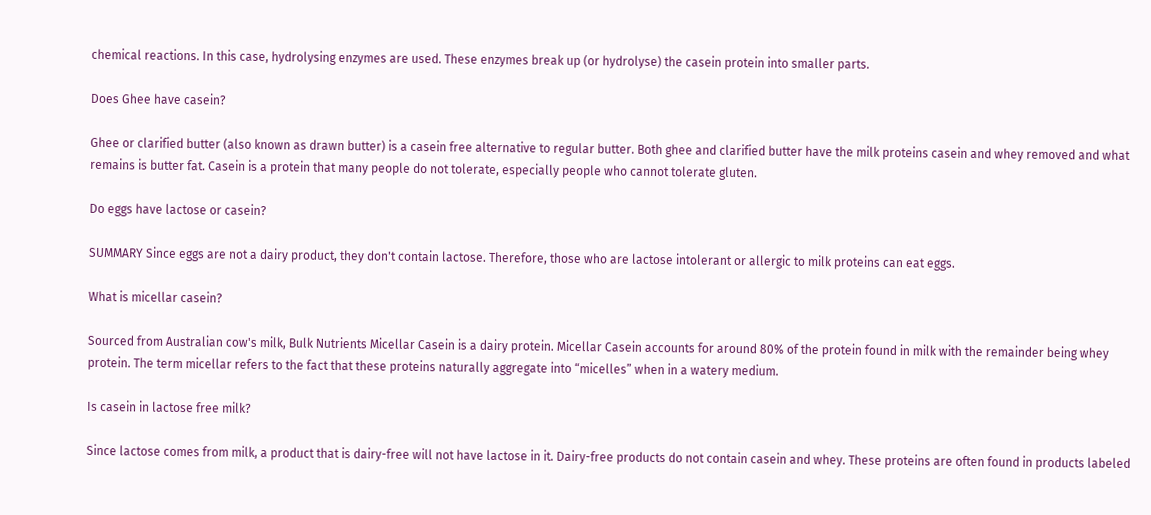chemical reactions. In this case, hydrolysing enzymes are used. These enzymes break up (or hydrolyse) the casein protein into smaller parts.

Does Ghee have casein?

Ghee or clarified butter (also known as drawn butter) is a casein free alternative to regular butter. Both ghee and clarified butter have the milk proteins casein and whey removed and what remains is butter fat. Casein is a protein that many people do not tolerate, especially people who cannot tolerate gluten.

Do eggs have lactose or casein?

SUMMARY Since eggs are not a dairy product, they don't contain lactose. Therefore, those who are lactose intolerant or allergic to milk proteins can eat eggs.

What is micellar casein?

Sourced from Australian cow's milk, Bulk Nutrients Micellar Casein is a dairy protein. Micellar Casein accounts for around 80% of the protein found in milk with the remainder being whey protein. The term micellar refers to the fact that these proteins naturally aggregate into “micelles” when in a watery medium.

Is casein in lactose free milk?

Since lactose comes from milk, a product that is dairy-free will not have lactose in it. Dairy-free products do not contain casein and whey. These proteins are often found in products labeled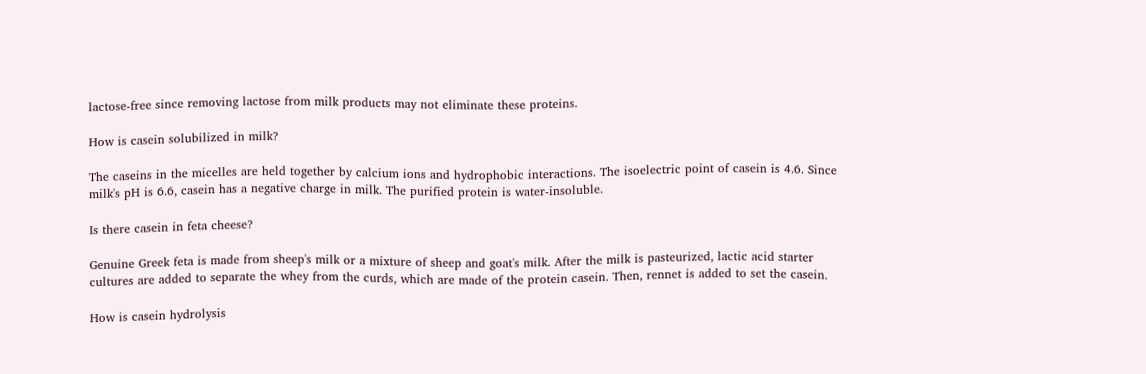lactose-free since removing lactose from milk products may not eliminate these proteins.

How is casein solubilized in milk?

The caseins in the micelles are held together by calcium ions and hydrophobic interactions. The isoelectric point of casein is 4.6. Since milk's pH is 6.6, casein has a negative charge in milk. The purified protein is water-insoluble.

Is there casein in feta cheese?

Genuine Greek feta is made from sheep's milk or a mixture of sheep and goat's milk. After the milk is pasteurized, lactic acid starter cultures are added to separate the whey from the curds, which are made of the protein casein. Then, rennet is added to set the casein.

How is casein hydrolysis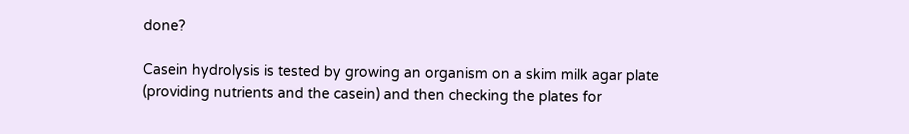done?

Casein hydrolysis is tested by growing an organism on a skim milk agar plate (providing nutrients and the casein) and then checking the plates for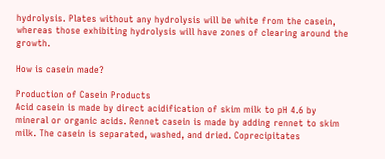hydrolysis. Plates without any hydrolysis will be white from the casein, whereas those exhibiting hydrolysis will have zones of clearing around the growth.

How is casein made?

Production of Casein Products
Acid casein is made by direct acidification of skim milk to pH 4.6 by mineral or organic acids. Rennet casein is made by adding rennet to skim milk. The casein is separated, washed, and dried. Coprecipitates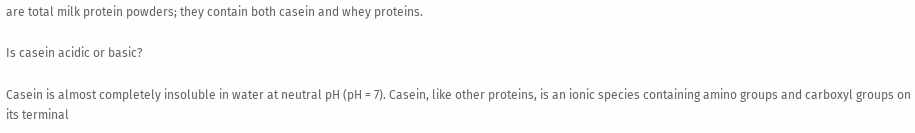are total milk protein powders; they contain both casein and whey proteins.

Is casein acidic or basic?

Casein is almost completely insoluble in water at neutral pH (pH = 7). Casein, like other proteins, is an ionic species containing amino groups and carboxyl groups on its terminal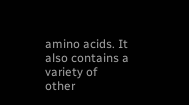amino acids. It also contains a variety of other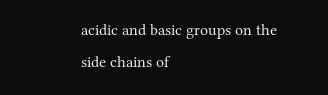acidic and basic groups on the side chains of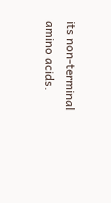its non-terminal amino acids.